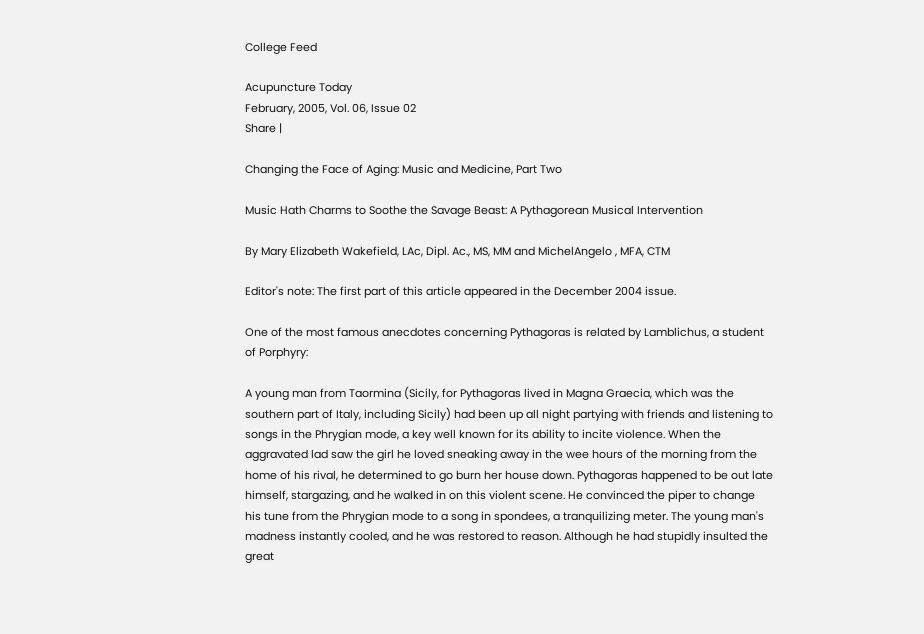College Feed

Acupuncture Today
February, 2005, Vol. 06, Issue 02
Share |

Changing the Face of Aging: Music and Medicine, Part Two

Music Hath Charms to Soothe the Savage Beast: A Pythagorean Musical Intervention

By Mary Elizabeth Wakefield, LAc, Dipl. Ac., MS, MM and MichelAngelo , MFA, CTM

Editor's note: The first part of this article appeared in the December 2004 issue.

One of the most famous anecdotes concerning Pythagoras is related by Lamblichus, a student of Porphyry:

A young man from Taormina (Sicily, for Pythagoras lived in Magna Graecia, which was the southern part of Italy, including Sicily) had been up all night partying with friends and listening to songs in the Phrygian mode, a key well known for its ability to incite violence. When the aggravated lad saw the girl he loved sneaking away in the wee hours of the morning from the home of his rival, he determined to go burn her house down. Pythagoras happened to be out late himself, stargazing, and he walked in on this violent scene. He convinced the piper to change his tune from the Phrygian mode to a song in spondees, a tranquilizing meter. The young man's madness instantly cooled, and he was restored to reason. Although he had stupidly insulted the great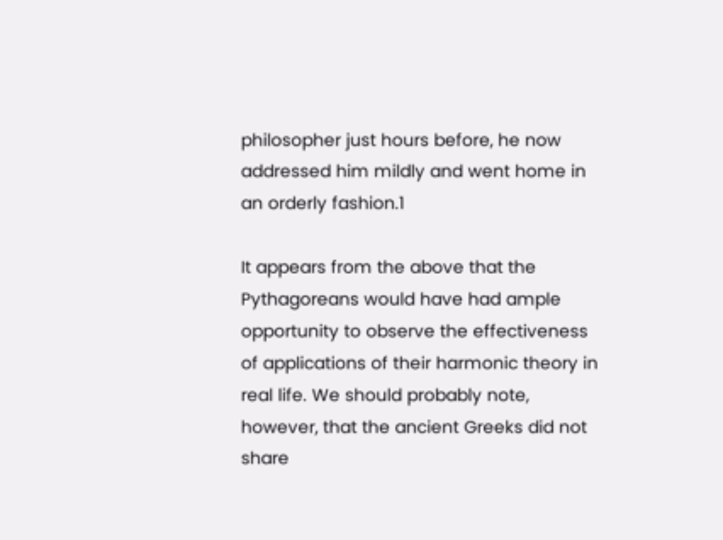philosopher just hours before, he now addressed him mildly and went home in an orderly fashion.1

It appears from the above that the Pythagoreans would have had ample opportunity to observe the effectiveness of applications of their harmonic theory in real life. We should probably note, however, that the ancient Greeks did not share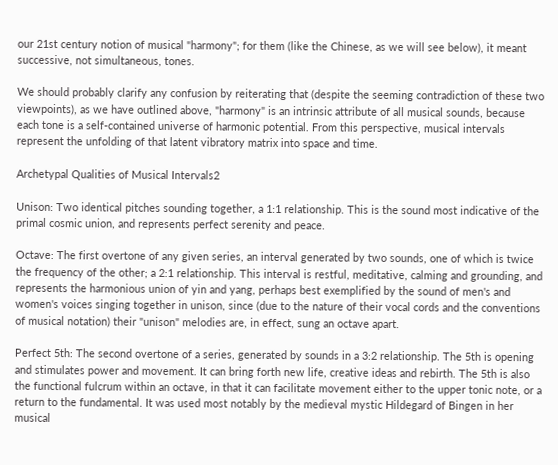our 21st century notion of musical "harmony"; for them (like the Chinese, as we will see below), it meant successive, not simultaneous, tones.

We should probably clarify any confusion by reiterating that (despite the seeming contradiction of these two viewpoints), as we have outlined above, "harmony" is an intrinsic attribute of all musical sounds, because each tone is a self-contained universe of harmonic potential. From this perspective, musical intervals represent the unfolding of that latent vibratory matrix into space and time.

Archetypal Qualities of Musical Intervals2

Unison: Two identical pitches sounding together, a 1:1 relationship. This is the sound most indicative of the primal cosmic union, and represents perfect serenity and peace.

Octave: The first overtone of any given series, an interval generated by two sounds, one of which is twice the frequency of the other; a 2:1 relationship. This interval is restful, meditative, calming and grounding, and represents the harmonious union of yin and yang, perhaps best exemplified by the sound of men's and women's voices singing together in unison, since (due to the nature of their vocal cords and the conventions of musical notation) their "unison" melodies are, in effect, sung an octave apart.

Perfect 5th: The second overtone of a series, generated by sounds in a 3:2 relationship. The 5th is opening and stimulates power and movement. It can bring forth new life, creative ideas and rebirth. The 5th is also the functional fulcrum within an octave, in that it can facilitate movement either to the upper tonic note, or a return to the fundamental. It was used most notably by the medieval mystic Hildegard of Bingen in her musical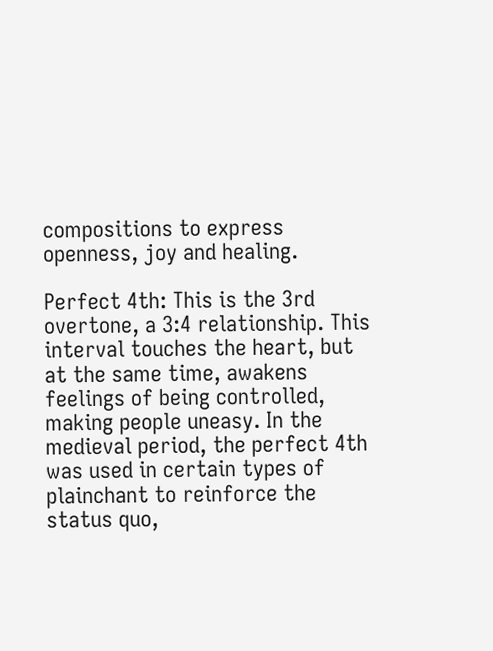compositions to express openness, joy and healing.

Perfect 4th: This is the 3rd overtone, a 3:4 relationship. This interval touches the heart, but at the same time, awakens feelings of being controlled, making people uneasy. In the medieval period, the perfect 4th was used in certain types of plainchant to reinforce the status quo,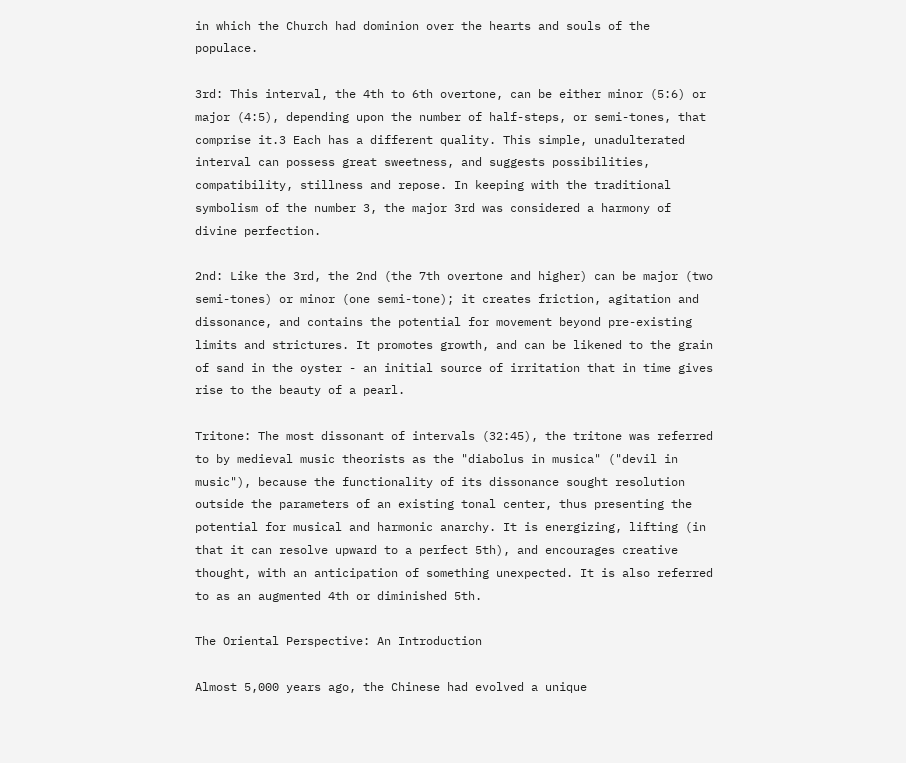in which the Church had dominion over the hearts and souls of the populace.

3rd: This interval, the 4th to 6th overtone, can be either minor (5:6) or major (4:5), depending upon the number of half-steps, or semi-tones, that comprise it.3 Each has a different quality. This simple, unadulterated interval can possess great sweetness, and suggests possibilities, compatibility, stillness and repose. In keeping with the traditional symbolism of the number 3, the major 3rd was considered a harmony of divine perfection.

2nd: Like the 3rd, the 2nd (the 7th overtone and higher) can be major (two semi-tones) or minor (one semi-tone); it creates friction, agitation and dissonance, and contains the potential for movement beyond pre-existing limits and strictures. It promotes growth, and can be likened to the grain of sand in the oyster - an initial source of irritation that in time gives rise to the beauty of a pearl.

Tritone: The most dissonant of intervals (32:45), the tritone was referred to by medieval music theorists as the "diabolus in musica" ("devil in music"), because the functionality of its dissonance sought resolution outside the parameters of an existing tonal center, thus presenting the potential for musical and harmonic anarchy. It is energizing, lifting (in that it can resolve upward to a perfect 5th), and encourages creative thought, with an anticipation of something unexpected. It is also referred to as an augmented 4th or diminished 5th.

The Oriental Perspective: An Introduction

Almost 5,000 years ago, the Chinese had evolved a unique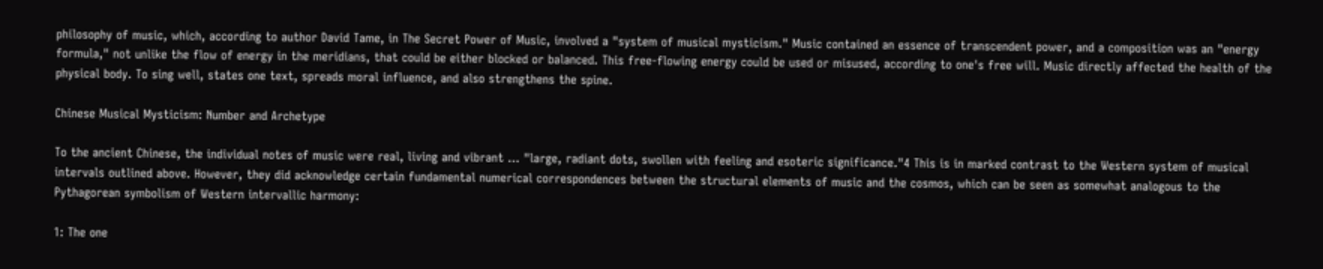philosophy of music, which, according to author David Tame, in The Secret Power of Music, involved a "system of musical mysticism." Music contained an essence of transcendent power, and a composition was an "energy formula," not unlike the flow of energy in the meridians, that could be either blocked or balanced. This free-flowing energy could be used or misused, according to one's free will. Music directly affected the health of the physical body. To sing well, states one text, spreads moral influence, and also strengthens the spine.

Chinese Musical Mysticism: Number and Archetype

To the ancient Chinese, the individual notes of music were real, living and vibrant ... "large, radiant dots, swollen with feeling and esoteric significance."4 This is in marked contrast to the Western system of musical intervals outlined above. However, they did acknowledge certain fundamental numerical correspondences between the structural elements of music and the cosmos, which can be seen as somewhat analogous to the Pythagorean symbolism of Western intervallic harmony:

1: The one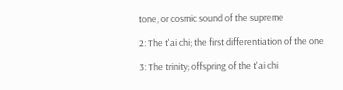tone, or cosmic sound of the supreme

2: The t'ai chi; the first differentiation of the one

3: The trinity; offspring of the t'ai chi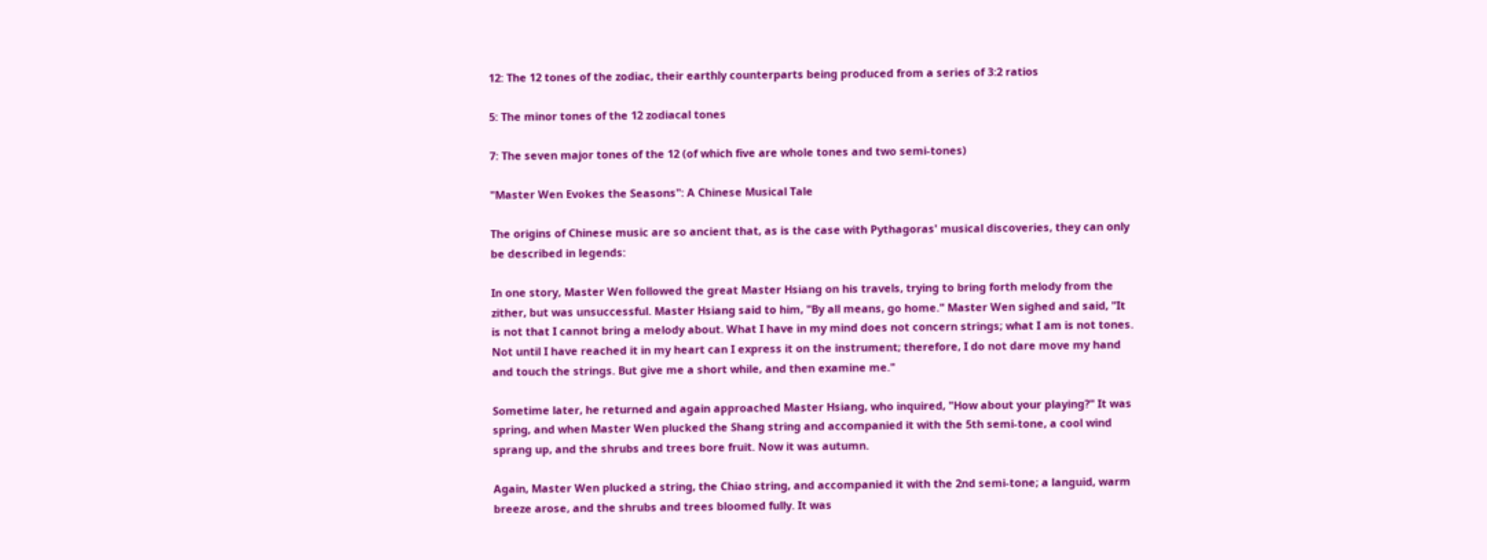12: The 12 tones of the zodiac, their earthly counterparts being produced from a series of 3:2 ratios

5: The minor tones of the 12 zodiacal tones

7: The seven major tones of the 12 (of which five are whole tones and two semi-tones)

"Master Wen Evokes the Seasons": A Chinese Musical Tale

The origins of Chinese music are so ancient that, as is the case with Pythagoras' musical discoveries, they can only be described in legends:

In one story, Master Wen followed the great Master Hsiang on his travels, trying to bring forth melody from the zither, but was unsuccessful. Master Hsiang said to him, "By all means, go home." Master Wen sighed and said, "It is not that I cannot bring a melody about. What I have in my mind does not concern strings; what I am is not tones. Not until I have reached it in my heart can I express it on the instrument; therefore, I do not dare move my hand and touch the strings. But give me a short while, and then examine me."

Sometime later, he returned and again approached Master Hsiang, who inquired, "How about your playing?" It was spring, and when Master Wen plucked the Shang string and accompanied it with the 5th semi-tone, a cool wind sprang up, and the shrubs and trees bore fruit. Now it was autumn.

Again, Master Wen plucked a string, the Chiao string, and accompanied it with the 2nd semi-tone; a languid, warm breeze arose, and the shrubs and trees bloomed fully. It was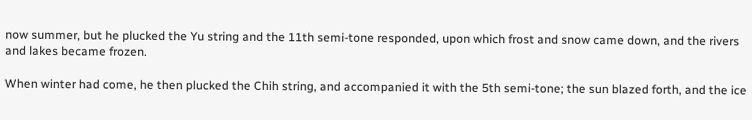now summer, but he plucked the Yu string and the 11th semi-tone responded, upon which frost and snow came down, and the rivers and lakes became frozen.

When winter had come, he then plucked the Chih string, and accompanied it with the 5th semi-tone; the sun blazed forth, and the ice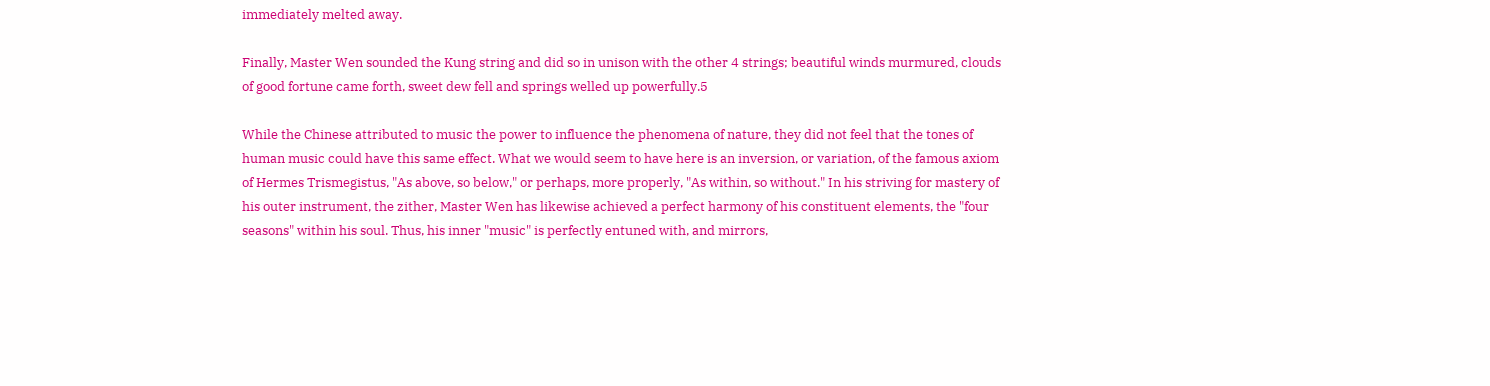immediately melted away.

Finally, Master Wen sounded the Kung string and did so in unison with the other 4 strings; beautiful winds murmured, clouds of good fortune came forth, sweet dew fell and springs welled up powerfully.5

While the Chinese attributed to music the power to influence the phenomena of nature, they did not feel that the tones of human music could have this same effect. What we would seem to have here is an inversion, or variation, of the famous axiom of Hermes Trismegistus, "As above, so below," or perhaps, more properly, "As within, so without." In his striving for mastery of his outer instrument, the zither, Master Wen has likewise achieved a perfect harmony of his constituent elements, the "four seasons" within his soul. Thus, his inner "music" is perfectly entuned with, and mirrors,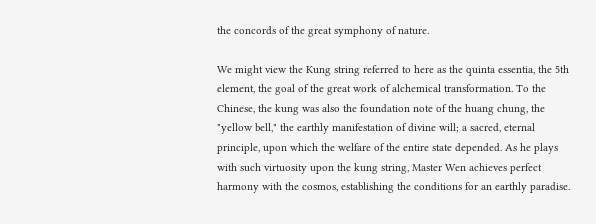the concords of the great symphony of nature.

We might view the Kung string referred to here as the quinta essentia, the 5th element, the goal of the great work of alchemical transformation. To the Chinese, the kung was also the foundation note of the huang chung, the "yellow bell," the earthly manifestation of divine will; a sacred, eternal principle, upon which the welfare of the entire state depended. As he plays with such virtuosity upon the kung string, Master Wen achieves perfect harmony with the cosmos, establishing the conditions for an earthly paradise.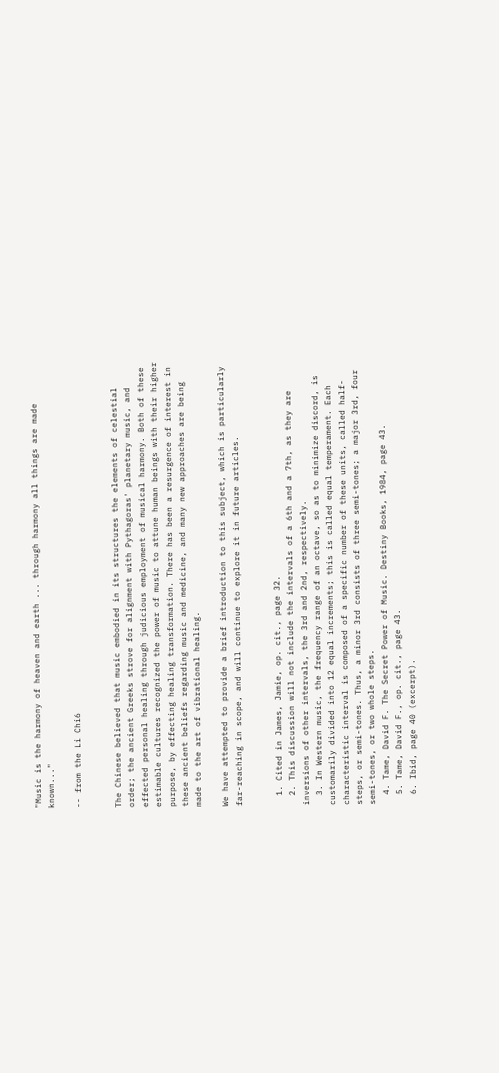"Music is the harmony of heaven and earth ... through harmony all things are made known..."

-- from the Li Chi6


The Chinese believed that music embodied in its structures the elements of celestial order; the ancient Greeks strove for alignment with Pythagoras' planetary music, and effected personal healing through judicious employment of musical harmony. Both of these estimable cultures recognized the power of music to attune human beings with their higher purpose, by effecting healing transformation. There has been a resurgence of interest in these ancient beliefs regarding music and medicine, and many new approaches are being made to the art of vibrational healing.

We have attempted to provide a brief introduction to this subject, which is particularly far-reaching in scope, and will continue to explore it in future articles.


  1. Cited in James, Jamie, op. cit., page 32.
  2. This discussion will not include the intervals of a 6th and a 7th, as they are inversions of other intervals, the 3rd and 2nd, respectively.
  3. In Western music, the frequency range of an octave, so as to minimize discord, is customarily divided into 12 equal increments; this is called equal temperament. Each characteristic interval is composed of a specific number of these units, called half-steps, or semi-tones. Thus, a minor 3rd consists of three semi-tones; a major 3rd, four semi-tones, or two whole steps.
  4. Tame, David F. The Secret Power of Music. Destiny Books, 1984, page 43.
  5. Tame, David F., op. cit., page 43.
  6. Ibid, page 40 (excerpt).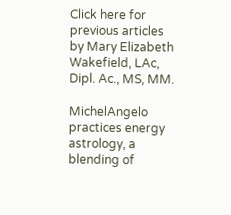Click here for previous articles by Mary Elizabeth Wakefield, LAc, Dipl. Ac., MS, MM.

MichelAngelo practices energy astrology, a blending of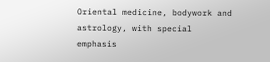Oriental medicine, bodywork and astrology, with special emphasis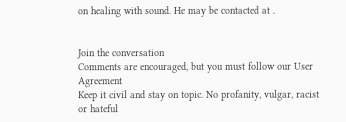on healing with sound. He may be contacted at .


Join the conversation
Comments are encouraged, but you must follow our User Agreement
Keep it civil and stay on topic. No profanity, vulgar, racist or hateful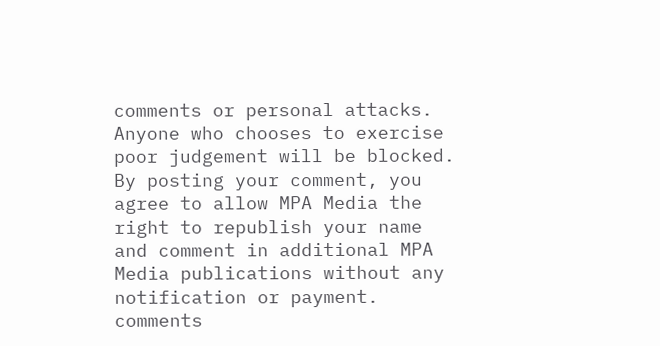comments or personal attacks. Anyone who chooses to exercise poor judgement will be blocked. By posting your comment, you agree to allow MPA Media the right to republish your name and comment in additional MPA Media publications without any notification or payment.
comments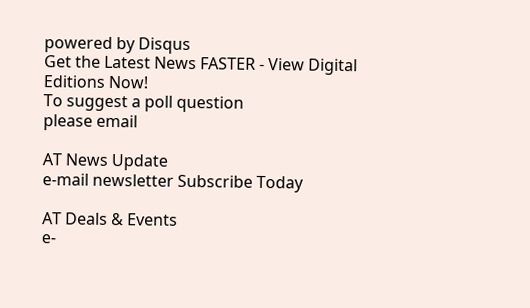powered by Disqus
Get the Latest News FASTER - View Digital Editions Now!
To suggest a poll question
please email

AT News Update
e-mail newsletter Subscribe Today

AT Deals & Events
e-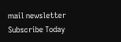mail newsletter Subscribe Today